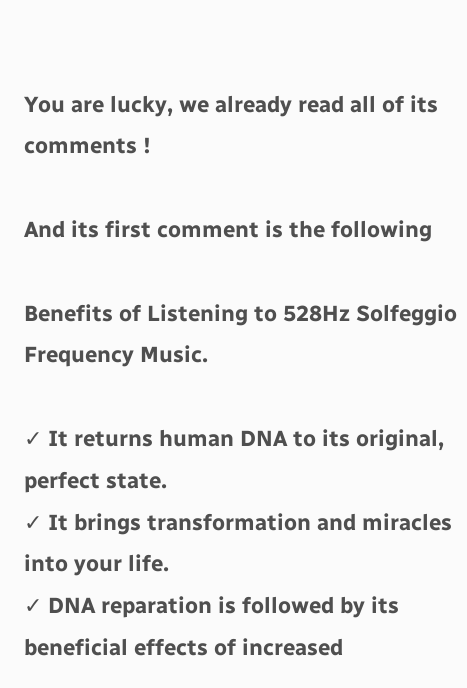You are lucky, we already read all of its comments !

And its first comment is the following

Benefits of Listening to 528Hz Solfeggio Frequency Music.

✓ It returns human DNA to its original, perfect state.
✓ It brings transformation and miracles into your life.
✓ DNA reparation is followed by its beneficial effects of increased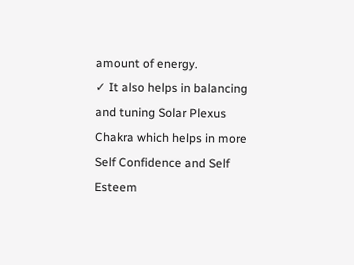amount of energy.
✓ It also helps in balancing and tuning Solar Plexus Chakra which helps in more Self Confidence and Self Esteem